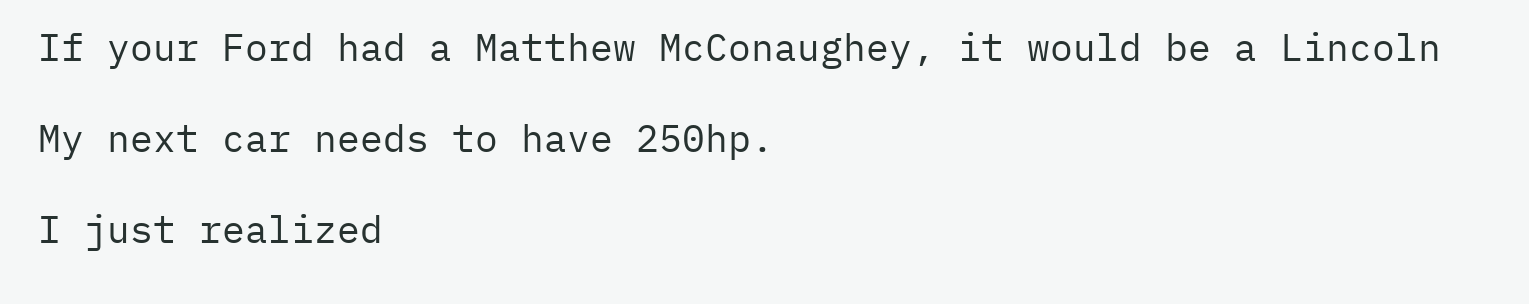If your Ford had a Matthew McConaughey, it would be a Lincoln

My next car needs to have 250hp.

I just realized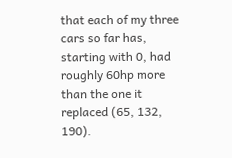that each of my three cars so far has, starting with 0, had roughly 60hp more than the one it replaced (65, 132, 190).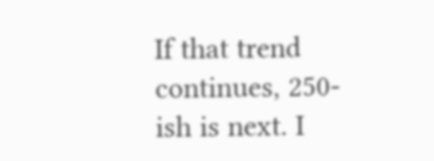If that trend continues, 250-ish is next. I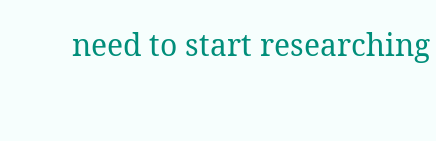need to start researching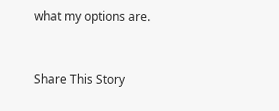what my options are.


Share This Story